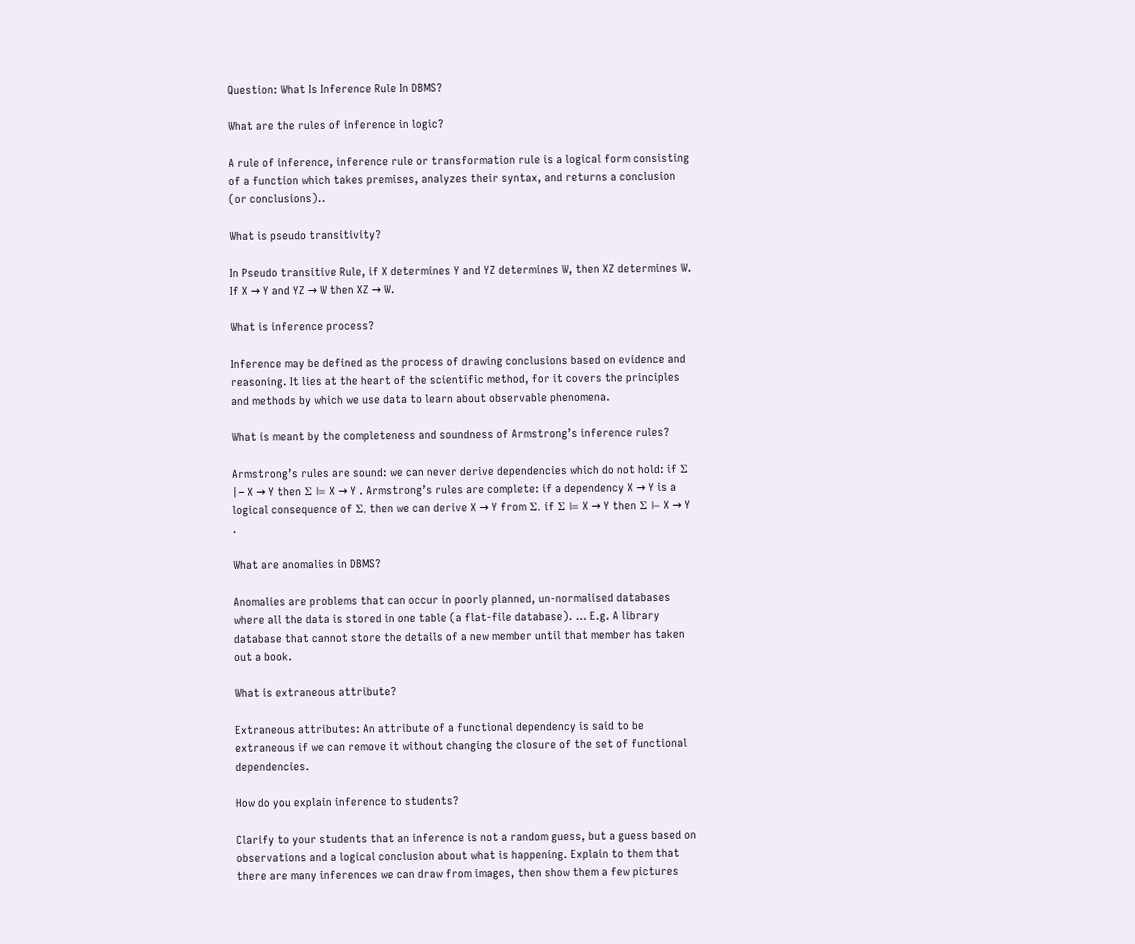Question: What Is Inference Rule In DBMS?

What are the rules of inference in logic?

A rule of inference, inference rule or transformation rule is a logical form consisting of a function which takes premises, analyzes their syntax, and returns a conclusion (or conclusions)..

What is pseudo transitivity?

In Pseudo transitive Rule, if X determines Y and YZ determines W, then XZ determines W. If X → Y and YZ → W then XZ → W.

What is inference process?

Inference may be defined as the process of drawing conclusions based on evidence and reasoning. It lies at the heart of the scientific method, for it covers the principles and methods by which we use data to learn about observable phenomena.

What is meant by the completeness and soundness of Armstrong’s inference rules?

Armstrong’s rules are sound: we can never derive dependencies which do not hold: if Σ |− X → Y then Σ |= X → Y . Armstrong’s rules are complete: if a dependency X → Y is a logical consequence of Σ, then we can derive X → Y from Σ. if Σ |= X → Y then Σ |− X → Y .

What are anomalies in DBMS?

Anomalies are problems that can occur in poorly planned, un-normalised databases where all the data is stored in one table (a flat-file database). … E.g. A library database that cannot store the details of a new member until that member has taken out a book.

What is extraneous attribute?

Extraneous attributes: An attribute of a functional dependency is said to be extraneous if we can remove it without changing the closure of the set of functional dependencies.

How do you explain inference to students?

Clarify to your students that an inference is not a random guess, but a guess based on observations and a logical conclusion about what is happening. Explain to them that there are many inferences we can draw from images, then show them a few pictures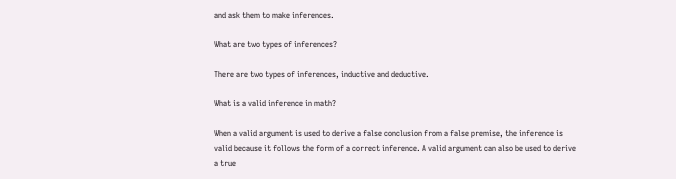and ask them to make inferences.

What are two types of inferences?

There are two types of inferences, inductive and deductive.

What is a valid inference in math?

When a valid argument is used to derive a false conclusion from a false premise, the inference is valid because it follows the form of a correct inference. A valid argument can also be used to derive a true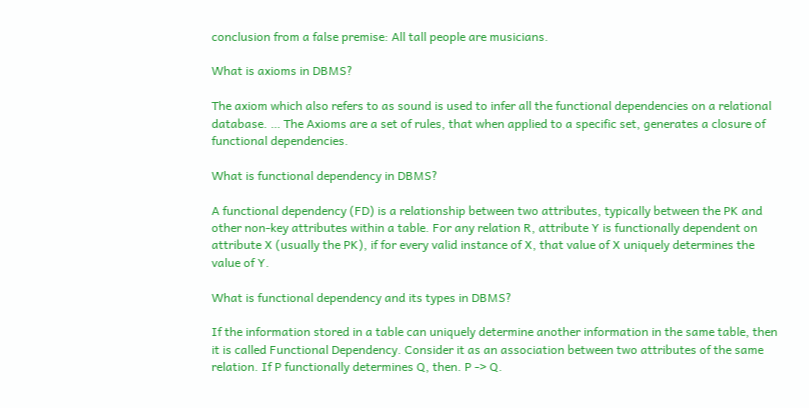conclusion from a false premise: All tall people are musicians.

What is axioms in DBMS?

The axiom which also refers to as sound is used to infer all the functional dependencies on a relational database. … The Axioms are a set of rules, that when applied to a specific set, generates a closure of functional dependencies.

What is functional dependency in DBMS?

A functional dependency (FD) is a relationship between two attributes, typically between the PK and other non-key attributes within a table. For any relation R, attribute Y is functionally dependent on attribute X (usually the PK), if for every valid instance of X, that value of X uniquely determines the value of Y.

What is functional dependency and its types in DBMS?

If the information stored in a table can uniquely determine another information in the same table, then it is called Functional Dependency. Consider it as an association between two attributes of the same relation. If P functionally determines Q, then. P -> Q.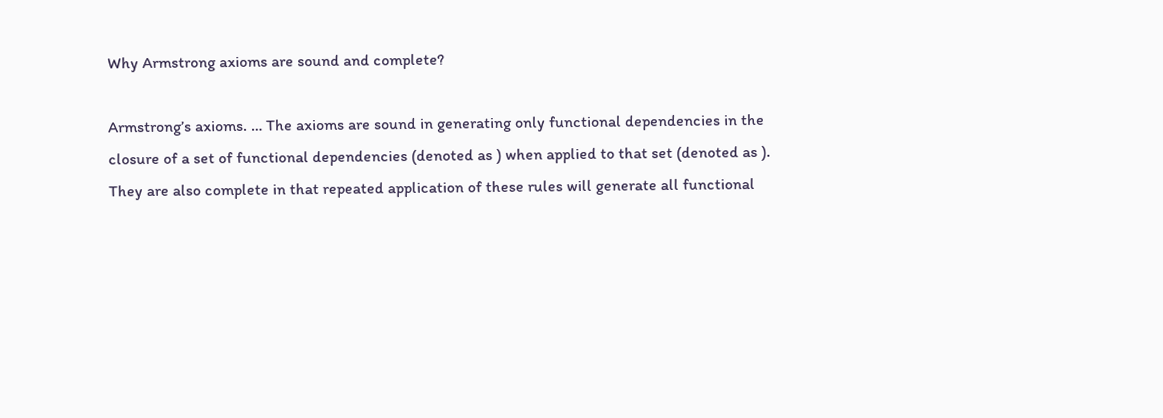Why Armstrong axioms are sound and complete?

Armstrong’s axioms. … The axioms are sound in generating only functional dependencies in the closure of a set of functional dependencies (denoted as ) when applied to that set (denoted as ). They are also complete in that repeated application of these rules will generate all functional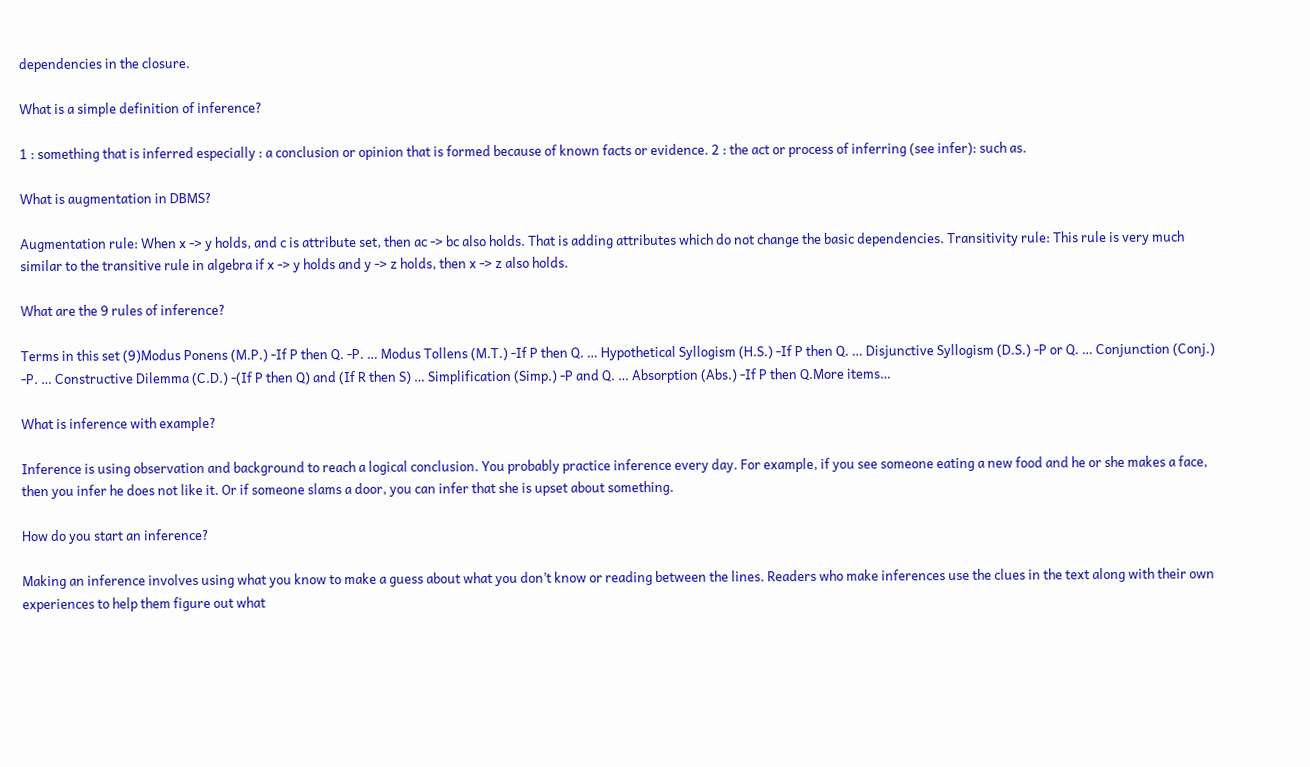dependencies in the closure.

What is a simple definition of inference?

1 : something that is inferred especially : a conclusion or opinion that is formed because of known facts or evidence. 2 : the act or process of inferring (see infer): such as.

What is augmentation in DBMS?

Augmentation rule: When x -> y holds, and c is attribute set, then ac -> bc also holds. That is adding attributes which do not change the basic dependencies. Transitivity rule: This rule is very much similar to the transitive rule in algebra if x -> y holds and y -> z holds, then x -> z also holds.

What are the 9 rules of inference?

Terms in this set (9)Modus Ponens (M.P.) -If P then Q. -P. … Modus Tollens (M.T.) -If P then Q. … Hypothetical Syllogism (H.S.) -If P then Q. … Disjunctive Syllogism (D.S.) -P or Q. … Conjunction (Conj.) -P. … Constructive Dilemma (C.D.) -(If P then Q) and (If R then S) … Simplification (Simp.) -P and Q. … Absorption (Abs.) -If P then Q.More items…

What is inference with example?

Inference is using observation and background to reach a logical conclusion. You probably practice inference every day. For example, if you see someone eating a new food and he or she makes a face, then you infer he does not like it. Or if someone slams a door, you can infer that she is upset about something.

How do you start an inference?

Making an inference involves using what you know to make a guess about what you don’t know or reading between the lines. Readers who make inferences use the clues in the text along with their own experiences to help them figure out what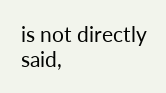is not directly said,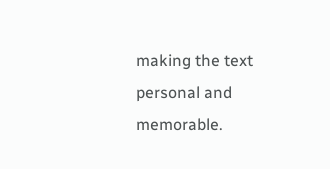making the text personal and memorable.